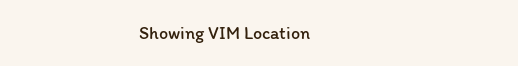Showing VIM Location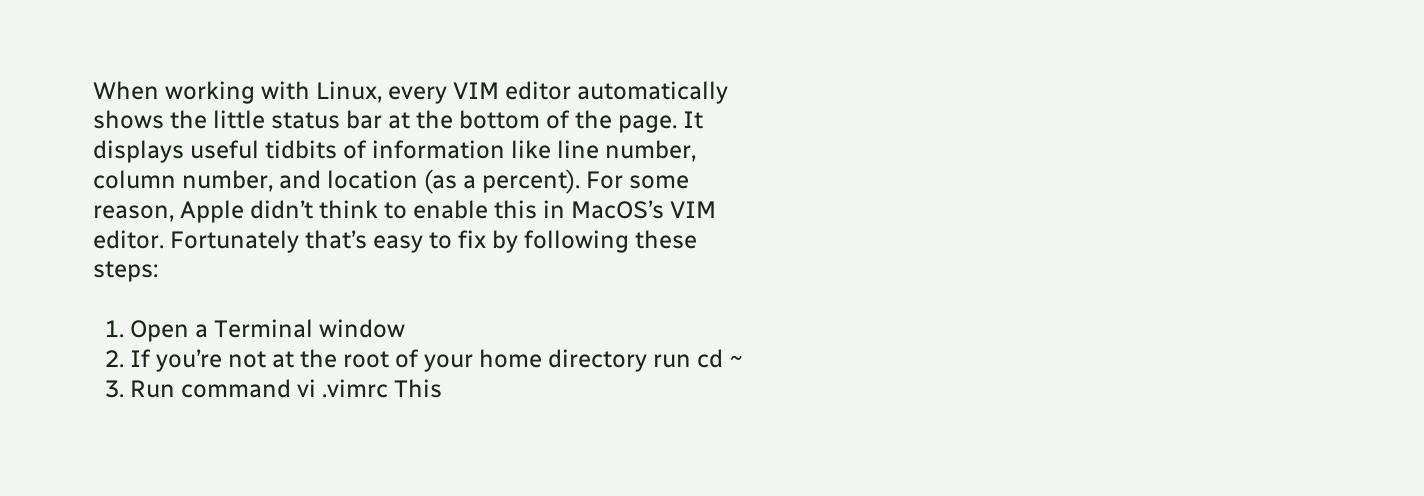When working with Linux, every VIM editor automatically shows the little status bar at the bottom of the page. It displays useful tidbits of information like line number, column number, and location (as a percent). For some reason, Apple didn’t think to enable this in MacOS’s VIM editor. Fortunately that’s easy to fix by following these steps:

  1. Open a Terminal window
  2. If you’re not at the root of your home directory run cd ~
  3. Run command vi .vimrc This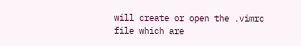will create or open the .vimrc file which are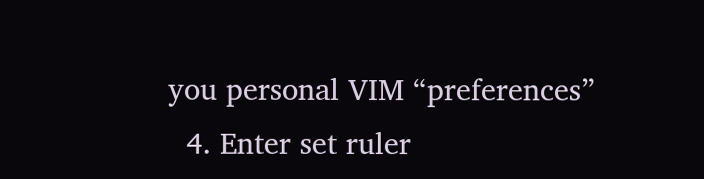you personal VIM “preferences”
  4. Enter set ruler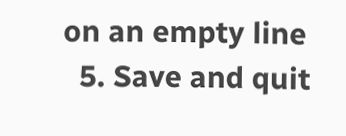on an empty line
  5. Save and quit